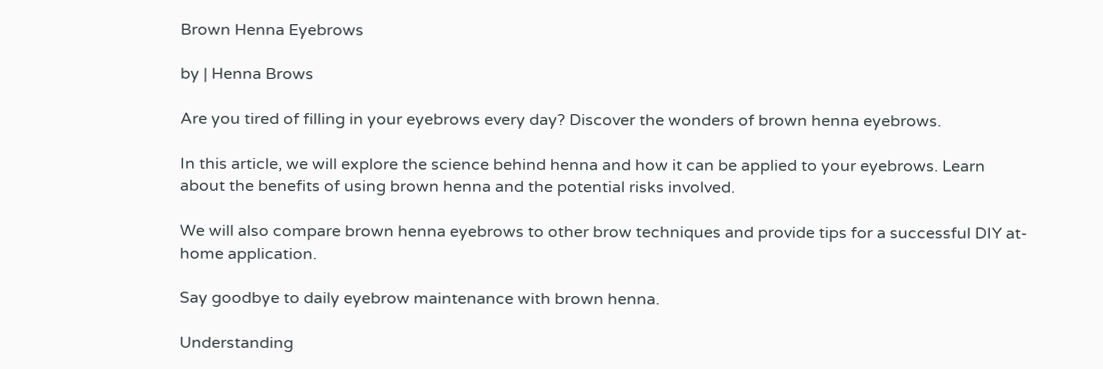Brown Henna Eyebrows

by | Henna Brows

Are you tired of filling in your eyebrows every day? Discover the wonders of brown henna eyebrows.

In this article, we will explore the science behind henna and how it can be applied to your eyebrows. Learn about the benefits of using brown henna and the potential risks involved.

We will also compare brown henna eyebrows to other brow techniques and provide tips for a successful DIY at-home application.

Say goodbye to daily eyebrow maintenance with brown henna.

Understanding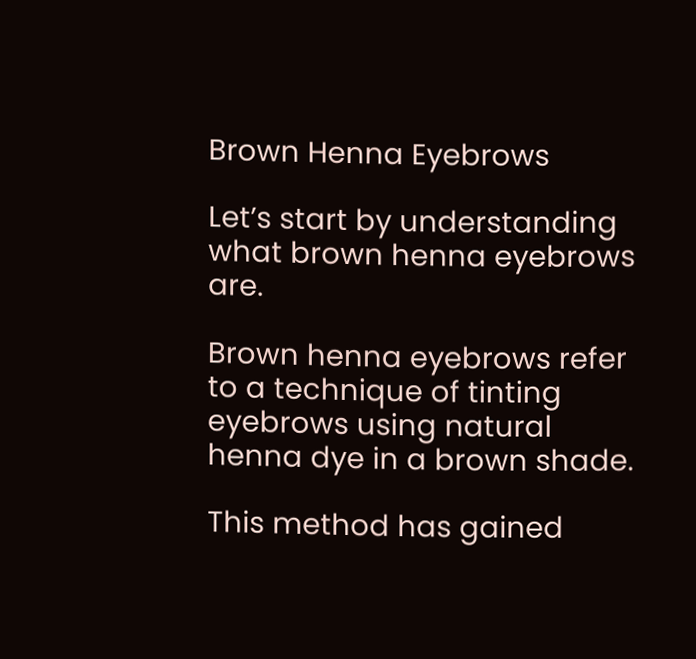Brown Henna Eyebrows

Let’s start by understanding what brown henna eyebrows are.

Brown henna eyebrows refer to a technique of tinting eyebrows using natural henna dye in a brown shade.

This method has gained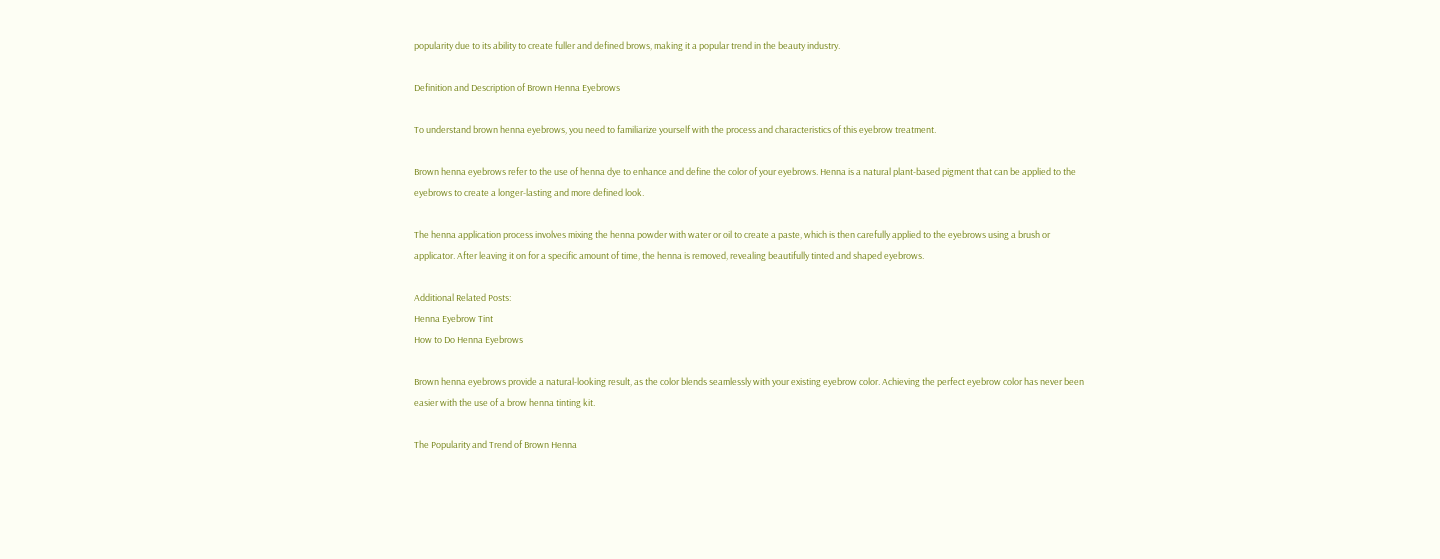popularity due to its ability to create fuller and defined brows, making it a popular trend in the beauty industry.

Definition and Description of Brown Henna Eyebrows

To understand brown henna eyebrows, you need to familiarize yourself with the process and characteristics of this eyebrow treatment.

Brown henna eyebrows refer to the use of henna dye to enhance and define the color of your eyebrows. Henna is a natural plant-based pigment that can be applied to the eyebrows to create a longer-lasting and more defined look.

The henna application process involves mixing the henna powder with water or oil to create a paste, which is then carefully applied to the eyebrows using a brush or applicator. After leaving it on for a specific amount of time, the henna is removed, revealing beautifully tinted and shaped eyebrows.

Additional Related Posts:
Henna Eyebrow Tint
How to Do Henna Eyebrows

Brown henna eyebrows provide a natural-looking result, as the color blends seamlessly with your existing eyebrow color. Achieving the perfect eyebrow color has never been easier with the use of a brow henna tinting kit.

The Popularity and Trend of Brown Henna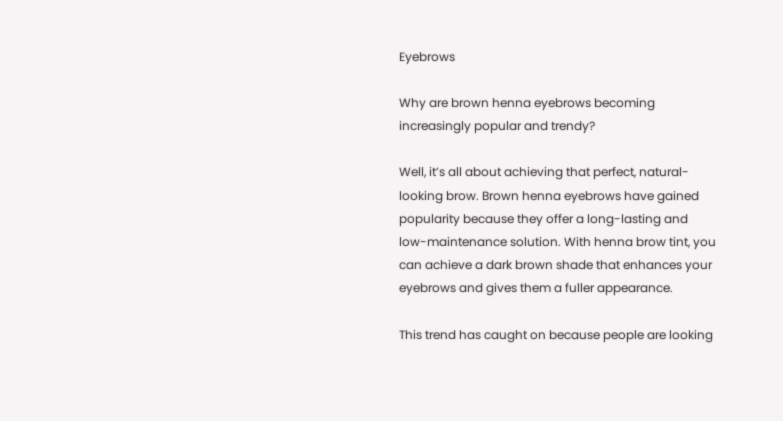Eyebrows

Why are brown henna eyebrows becoming increasingly popular and trendy?

Well, it’s all about achieving that perfect, natural-looking brow. Brown henna eyebrows have gained popularity because they offer a long-lasting and low-maintenance solution. With henna brow tint, you can achieve a dark brown shade that enhances your eyebrows and gives them a fuller appearance.

This trend has caught on because people are looking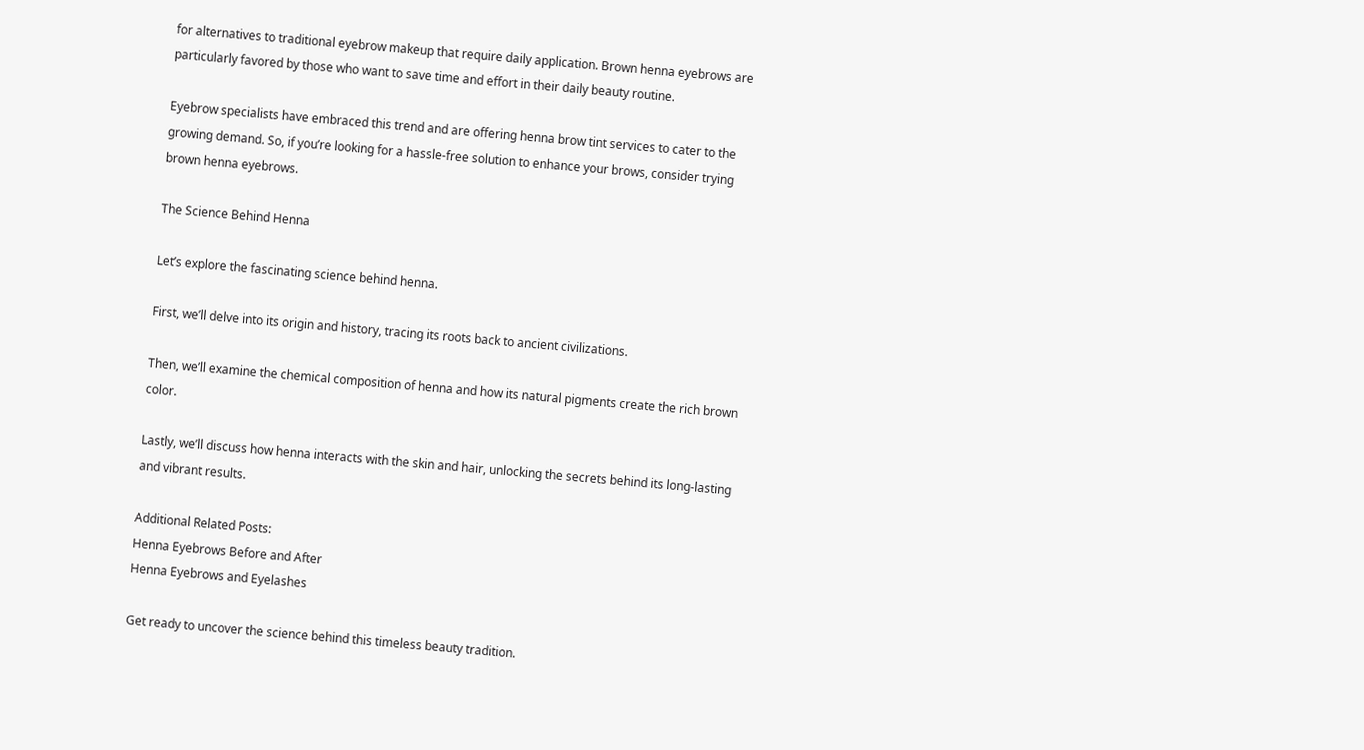for alternatives to traditional eyebrow makeup that require daily application. Brown henna eyebrows are particularly favored by those who want to save time and effort in their daily beauty routine.

Eyebrow specialists have embraced this trend and are offering henna brow tint services to cater to the growing demand. So, if you’re looking for a hassle-free solution to enhance your brows, consider trying brown henna eyebrows.

The Science Behind Henna

Let’s explore the fascinating science behind henna.

First, we’ll delve into its origin and history, tracing its roots back to ancient civilizations.

Then, we’ll examine the chemical composition of henna and how its natural pigments create the rich brown color.

Lastly, we’ll discuss how henna interacts with the skin and hair, unlocking the secrets behind its long-lasting and vibrant results.

Additional Related Posts:
Henna Eyebrows Before and After
Henna Eyebrows and Eyelashes

Get ready to uncover the science behind this timeless beauty tradition.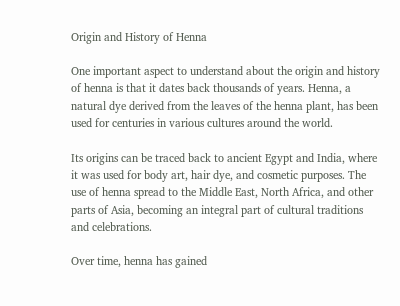Origin and History of Henna

One important aspect to understand about the origin and history of henna is that it dates back thousands of years. Henna, a natural dye derived from the leaves of the henna plant, has been used for centuries in various cultures around the world.

Its origins can be traced back to ancient Egypt and India, where it was used for body art, hair dye, and cosmetic purposes. The use of henna spread to the Middle East, North Africa, and other parts of Asia, becoming an integral part of cultural traditions and celebrations.

Over time, henna has gained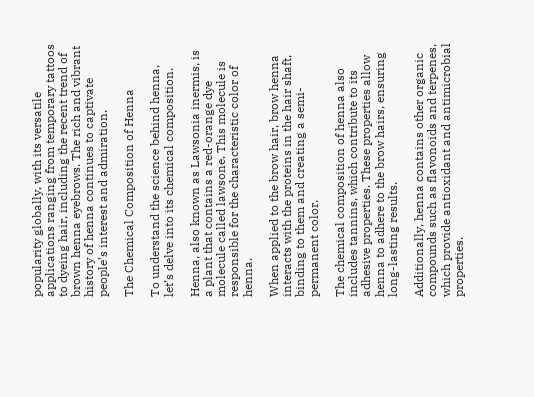popularity globally, with its versatile applications ranging from temporary tattoos to dyeing hair, including the recent trend of brown henna eyebrows. The rich and vibrant history of henna continues to captivate people’s interest and admiration.

The Chemical Composition of Henna

To understand the science behind henna, let’s delve into its chemical composition.

Henna, also known as Lawsonia inermis, is a plant that contains a red-orange dye molecule called lawsone. This molecule is responsible for the characteristic color of henna.

When applied to the brow hair, brow henna interacts with the proteins in the hair shaft, binding to them and creating a semi-permanent color.

The chemical composition of henna also includes tannins, which contribute to its adhesive properties. These properties allow henna to adhere to the brow hairs, ensuring long-lasting results.

Additionally, henna contains other organic compounds such as flavonoids and terpenes, which provide antioxidant and antimicrobial properties.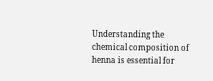Understanding the chemical composition of henna is essential for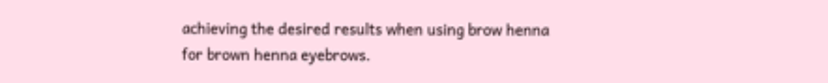achieving the desired results when using brow henna for brown henna eyebrows.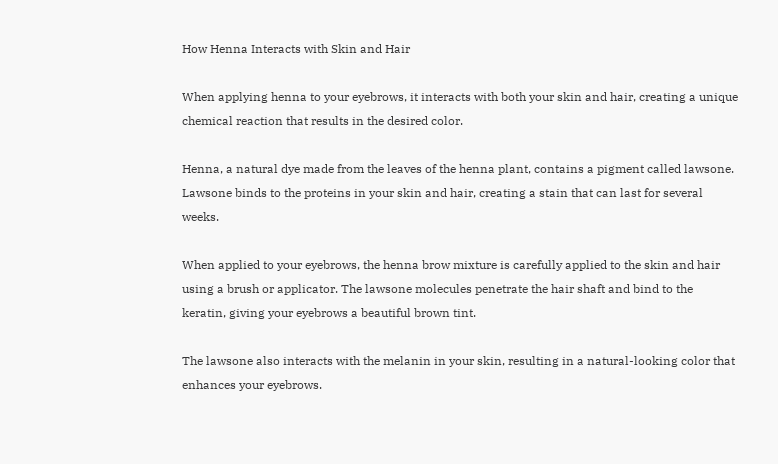How Henna Interacts with Skin and Hair

When applying henna to your eyebrows, it interacts with both your skin and hair, creating a unique chemical reaction that results in the desired color.

Henna, a natural dye made from the leaves of the henna plant, contains a pigment called lawsone. Lawsone binds to the proteins in your skin and hair, creating a stain that can last for several weeks.

When applied to your eyebrows, the henna brow mixture is carefully applied to the skin and hair using a brush or applicator. The lawsone molecules penetrate the hair shaft and bind to the keratin, giving your eyebrows a beautiful brown tint.

The lawsone also interacts with the melanin in your skin, resulting in a natural-looking color that enhances your eyebrows.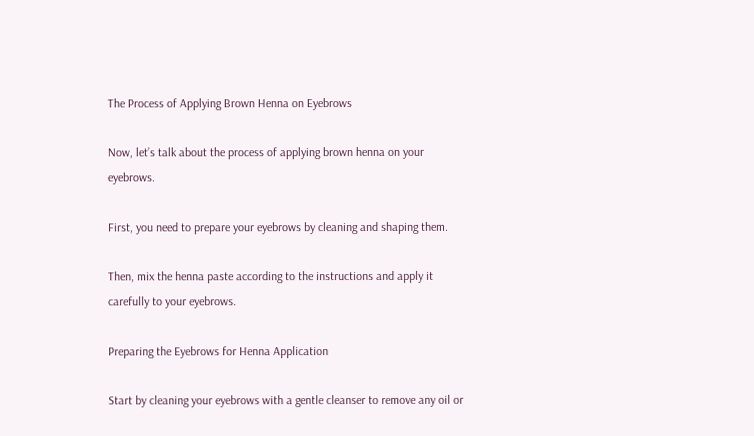The Process of Applying Brown Henna on Eyebrows

Now, let’s talk about the process of applying brown henna on your eyebrows.

First, you need to prepare your eyebrows by cleaning and shaping them.

Then, mix the henna paste according to the instructions and apply it carefully to your eyebrows.

Preparing the Eyebrows for Henna Application

Start by cleaning your eyebrows with a gentle cleanser to remove any oil or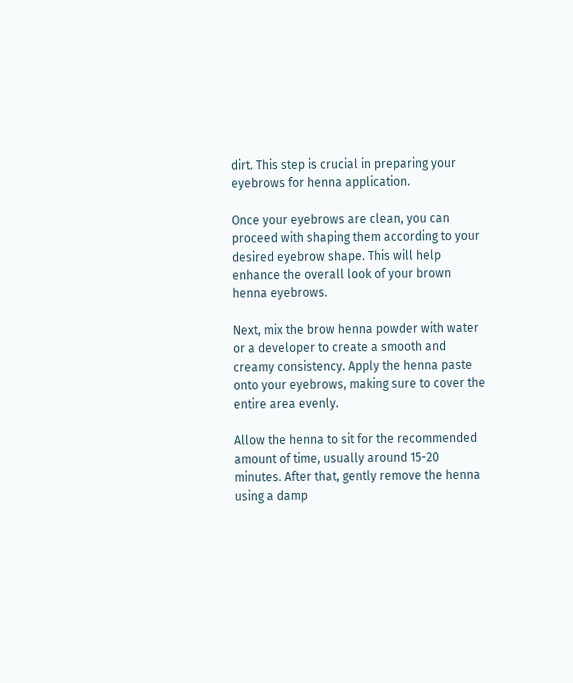dirt. This step is crucial in preparing your eyebrows for henna application.

Once your eyebrows are clean, you can proceed with shaping them according to your desired eyebrow shape. This will help enhance the overall look of your brown henna eyebrows.

Next, mix the brow henna powder with water or a developer to create a smooth and creamy consistency. Apply the henna paste onto your eyebrows, making sure to cover the entire area evenly.

Allow the henna to sit for the recommended amount of time, usually around 15-20 minutes. After that, gently remove the henna using a damp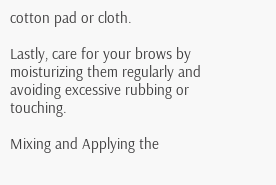cotton pad or cloth.

Lastly, care for your brows by moisturizing them regularly and avoiding excessive rubbing or touching.

Mixing and Applying the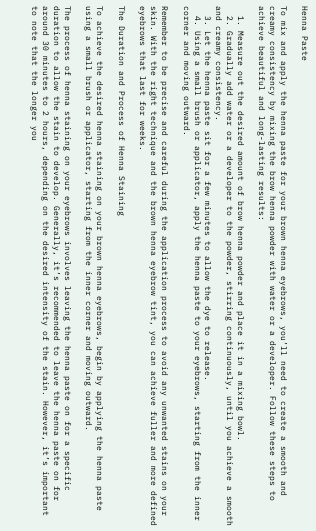Henna Paste

To mix and apply the henna paste for your brown henna eyebrows, you’ll need to create a smooth and creamy consistency by mixing the brow henna powder with water or a developer. Follow these steps to achieve beautiful and long-lasting results:

  1. Measure out the desired amount of brow henna powder and place it in a mixing bowl.
  2. Gradually add water or a developer to the powder, stirring continuously, until you achieve a smooth and creamy consistency.
  3. Let the henna paste sit for a few minutes to allow the dye to release.
  4. Using a small brush or applicator, apply the henna paste to your eyebrows, starting from the inner corner and moving outward.

Remember to be precise and careful during the application process to avoid any unwanted stains on your skin. With the right technique and the brown henna eyebrow tint, you can achieve fuller and more defined eyebrows that last for weeks.

The Duration and Process of Henna Staining

To achieve the desired henna staining on your brown henna eyebrows, begin by applying the henna paste using a small brush or applicator, starting from the inner corner and moving outward.

The process of henna staining on your eyebrows involves leaving the henna paste on for a specific duration to allow the stain to develop. Generally, it’s recommended to leave the henna paste on for around 30 minutes to 2 hours, depending on the desired intensity of the stain. However, it’s important to note that the longer you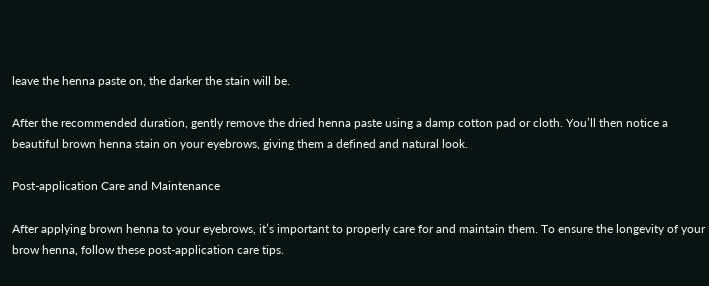leave the henna paste on, the darker the stain will be.

After the recommended duration, gently remove the dried henna paste using a damp cotton pad or cloth. You’ll then notice a beautiful brown henna stain on your eyebrows, giving them a defined and natural look.

Post-application Care and Maintenance

After applying brown henna to your eyebrows, it’s important to properly care for and maintain them. To ensure the longevity of your brow henna, follow these post-application care tips.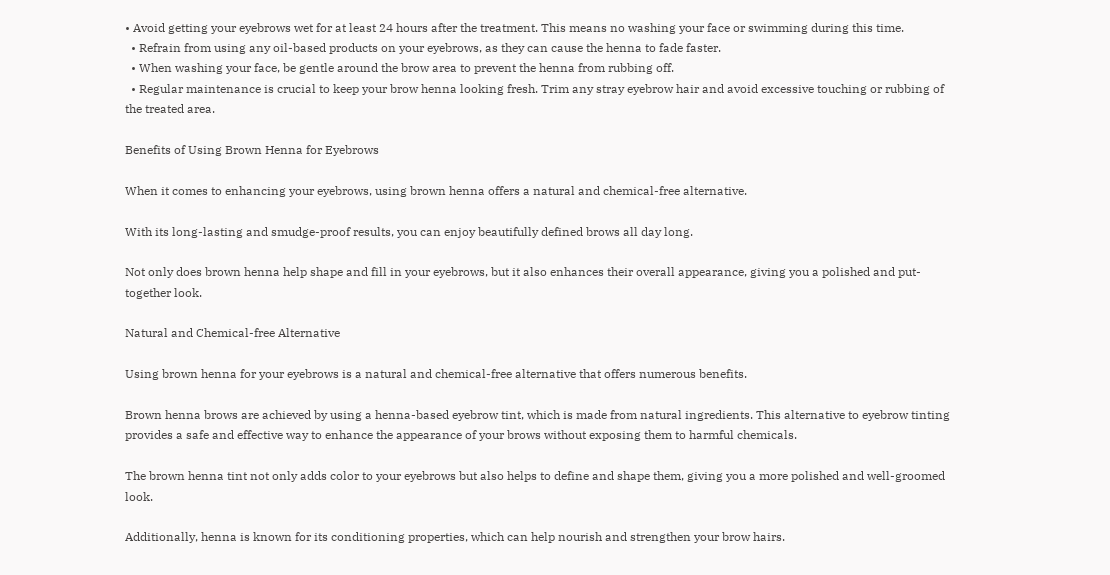• Avoid getting your eyebrows wet for at least 24 hours after the treatment. This means no washing your face or swimming during this time.
  • Refrain from using any oil-based products on your eyebrows, as they can cause the henna to fade faster.
  • When washing your face, be gentle around the brow area to prevent the henna from rubbing off.
  • Regular maintenance is crucial to keep your brow henna looking fresh. Trim any stray eyebrow hair and avoid excessive touching or rubbing of the treated area.

Benefits of Using Brown Henna for Eyebrows

When it comes to enhancing your eyebrows, using brown henna offers a natural and chemical-free alternative.

With its long-lasting and smudge-proof results, you can enjoy beautifully defined brows all day long.

Not only does brown henna help shape and fill in your eyebrows, but it also enhances their overall appearance, giving you a polished and put-together look.

Natural and Chemical-free Alternative

Using brown henna for your eyebrows is a natural and chemical-free alternative that offers numerous benefits.

Brown henna brows are achieved by using a henna-based eyebrow tint, which is made from natural ingredients. This alternative to eyebrow tinting provides a safe and effective way to enhance the appearance of your brows without exposing them to harmful chemicals.

The brown henna tint not only adds color to your eyebrows but also helps to define and shape them, giving you a more polished and well-groomed look.

Additionally, henna is known for its conditioning properties, which can help nourish and strengthen your brow hairs.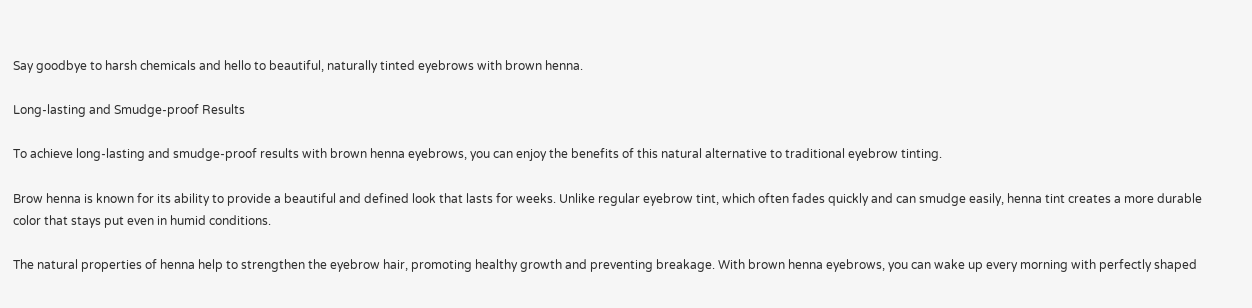Say goodbye to harsh chemicals and hello to beautiful, naturally tinted eyebrows with brown henna.

Long-lasting and Smudge-proof Results

To achieve long-lasting and smudge-proof results with brown henna eyebrows, you can enjoy the benefits of this natural alternative to traditional eyebrow tinting.

Brow henna is known for its ability to provide a beautiful and defined look that lasts for weeks. Unlike regular eyebrow tint, which often fades quickly and can smudge easily, henna tint creates a more durable color that stays put even in humid conditions.

The natural properties of henna help to strengthen the eyebrow hair, promoting healthy growth and preventing breakage. With brown henna eyebrows, you can wake up every morning with perfectly shaped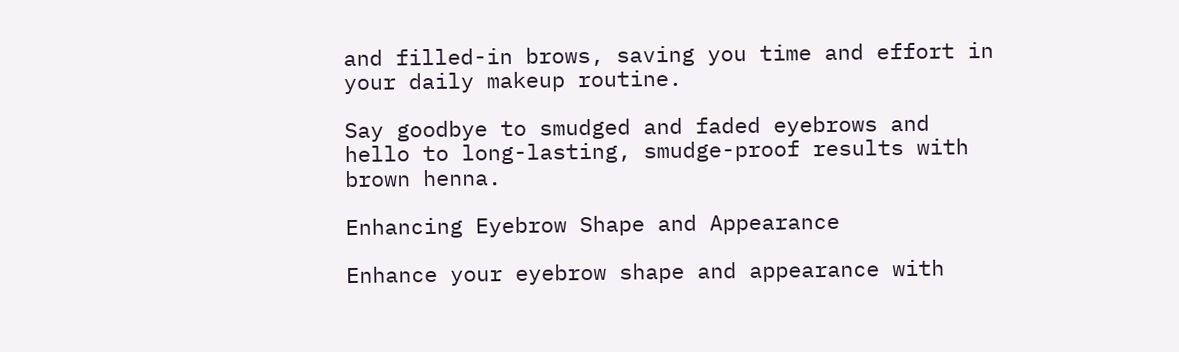and filled-in brows, saving you time and effort in your daily makeup routine.

Say goodbye to smudged and faded eyebrows and hello to long-lasting, smudge-proof results with brown henna.

Enhancing Eyebrow Shape and Appearance

Enhance your eyebrow shape and appearance with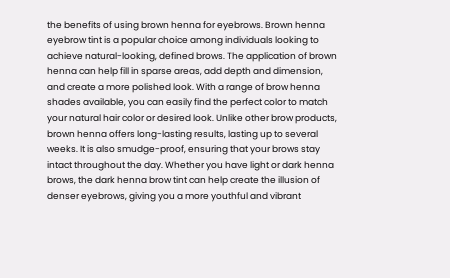the benefits of using brown henna for eyebrows. Brown henna eyebrow tint is a popular choice among individuals looking to achieve natural-looking, defined brows. The application of brown henna can help fill in sparse areas, add depth and dimension, and create a more polished look. With a range of brow henna shades available, you can easily find the perfect color to match your natural hair color or desired look. Unlike other brow products, brown henna offers long-lasting results, lasting up to several weeks. It is also smudge-proof, ensuring that your brows stay intact throughout the day. Whether you have light or dark henna brows, the dark henna brow tint can help create the illusion of denser eyebrows, giving you a more youthful and vibrant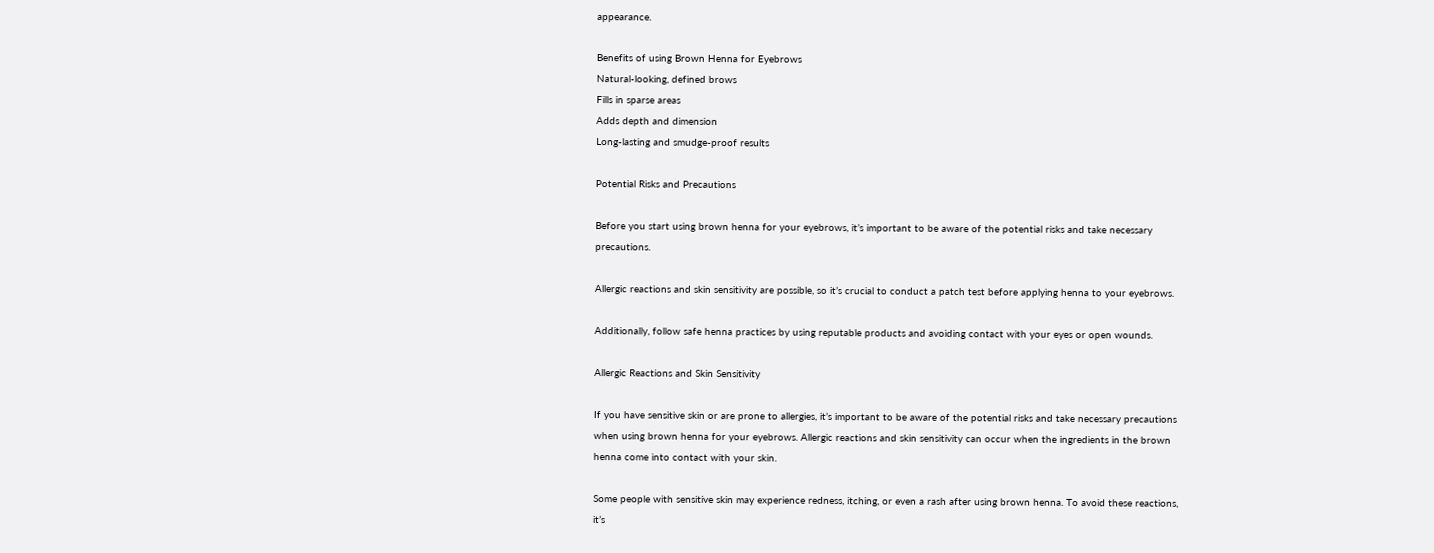appearance.

Benefits of using Brown Henna for Eyebrows
Natural-looking, defined brows
Fills in sparse areas
Adds depth and dimension
Long-lasting and smudge-proof results

Potential Risks and Precautions

Before you start using brown henna for your eyebrows, it’s important to be aware of the potential risks and take necessary precautions.

Allergic reactions and skin sensitivity are possible, so it’s crucial to conduct a patch test before applying henna to your eyebrows.

Additionally, follow safe henna practices by using reputable products and avoiding contact with your eyes or open wounds.

Allergic Reactions and Skin Sensitivity

If you have sensitive skin or are prone to allergies, it’s important to be aware of the potential risks and take necessary precautions when using brown henna for your eyebrows. Allergic reactions and skin sensitivity can occur when the ingredients in the brown henna come into contact with your skin.

Some people with sensitive skin may experience redness, itching, or even a rash after using brown henna. To avoid these reactions, it’s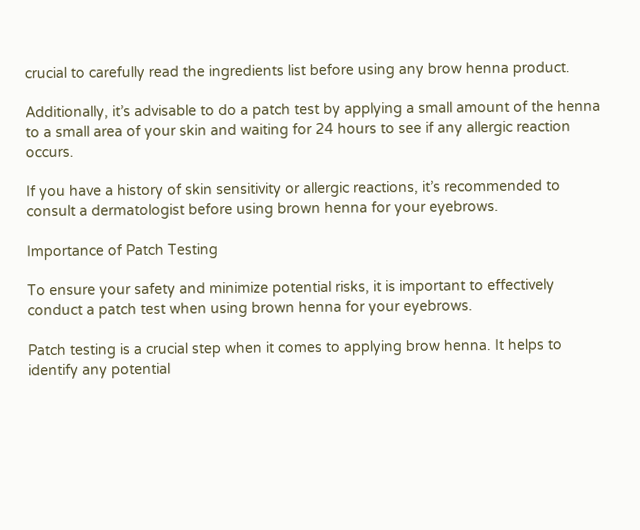crucial to carefully read the ingredients list before using any brow henna product.

Additionally, it’s advisable to do a patch test by applying a small amount of the henna to a small area of your skin and waiting for 24 hours to see if any allergic reaction occurs.

If you have a history of skin sensitivity or allergic reactions, it’s recommended to consult a dermatologist before using brown henna for your eyebrows.

Importance of Patch Testing

To ensure your safety and minimize potential risks, it is important to effectively conduct a patch test when using brown henna for your eyebrows.

Patch testing is a crucial step when it comes to applying brow henna. It helps to identify any potential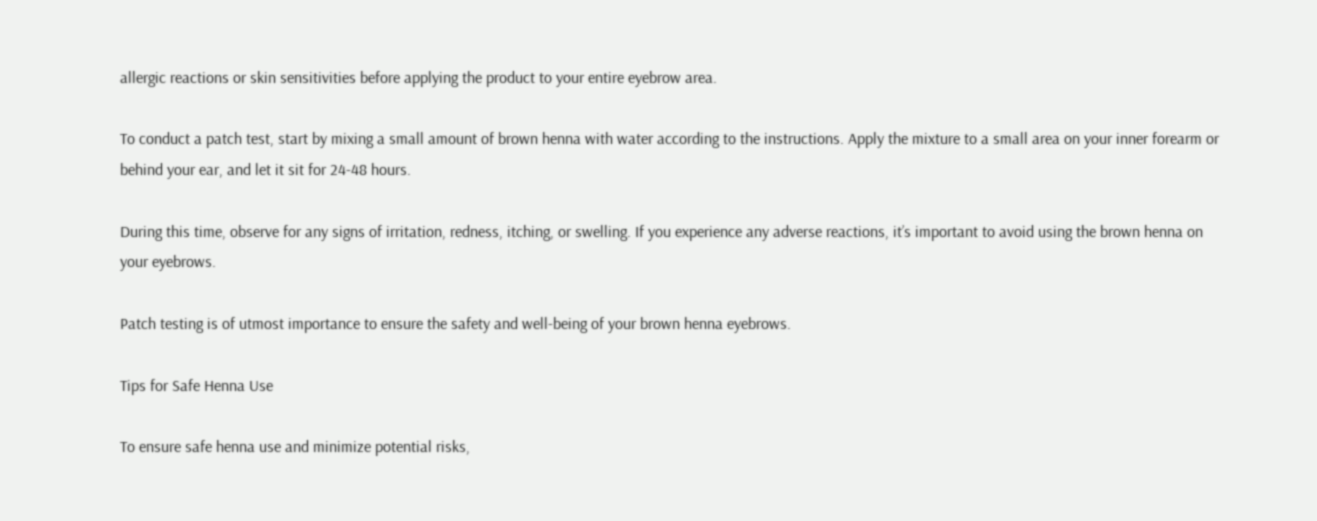allergic reactions or skin sensitivities before applying the product to your entire eyebrow area.

To conduct a patch test, start by mixing a small amount of brown henna with water according to the instructions. Apply the mixture to a small area on your inner forearm or behind your ear, and let it sit for 24-48 hours.

During this time, observe for any signs of irritation, redness, itching, or swelling. If you experience any adverse reactions, it’s important to avoid using the brown henna on your eyebrows.

Patch testing is of utmost importance to ensure the safety and well-being of your brown henna eyebrows.

Tips for Safe Henna Use

To ensure safe henna use and minimize potential risks,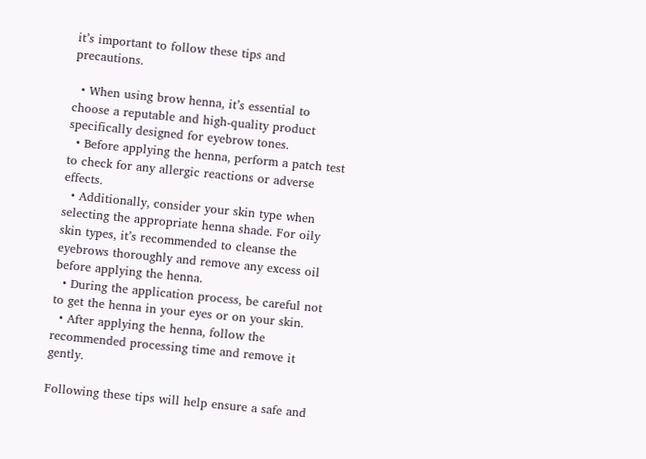it’s important to follow these tips and precautions.

  • When using brow henna, it’s essential to choose a reputable and high-quality product specifically designed for eyebrow tones.
  • Before applying the henna, perform a patch test to check for any allergic reactions or adverse effects.
  • Additionally, consider your skin type when selecting the appropriate henna shade. For oily skin types, it’s recommended to cleanse the eyebrows thoroughly and remove any excess oil before applying the henna.
  • During the application process, be careful not to get the henna in your eyes or on your skin.
  • After applying the henna, follow the recommended processing time and remove it gently.

Following these tips will help ensure a safe and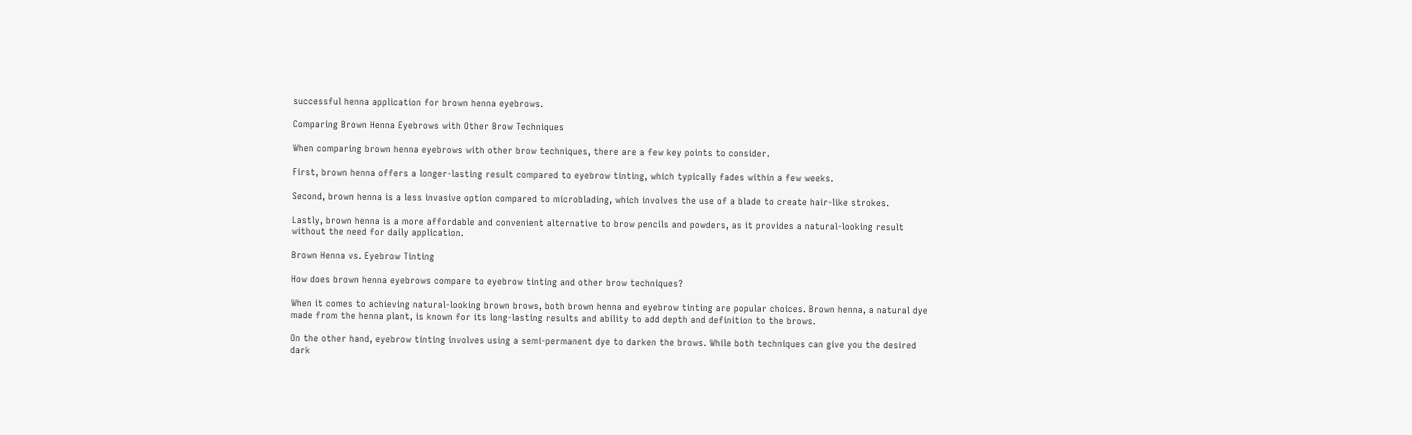successful henna application for brown henna eyebrows.

Comparing Brown Henna Eyebrows with Other Brow Techniques

When comparing brown henna eyebrows with other brow techniques, there are a few key points to consider.

First, brown henna offers a longer-lasting result compared to eyebrow tinting, which typically fades within a few weeks.

Second, brown henna is a less invasive option compared to microblading, which involves the use of a blade to create hair-like strokes.

Lastly, brown henna is a more affordable and convenient alternative to brow pencils and powders, as it provides a natural-looking result without the need for daily application.

Brown Henna vs. Eyebrow Tinting

How does brown henna eyebrows compare to eyebrow tinting and other brow techniques?

When it comes to achieving natural-looking brown brows, both brown henna and eyebrow tinting are popular choices. Brown henna, a natural dye made from the henna plant, is known for its long-lasting results and ability to add depth and definition to the brows.

On the other hand, eyebrow tinting involves using a semi-permanent dye to darken the brows. While both techniques can give you the desired dark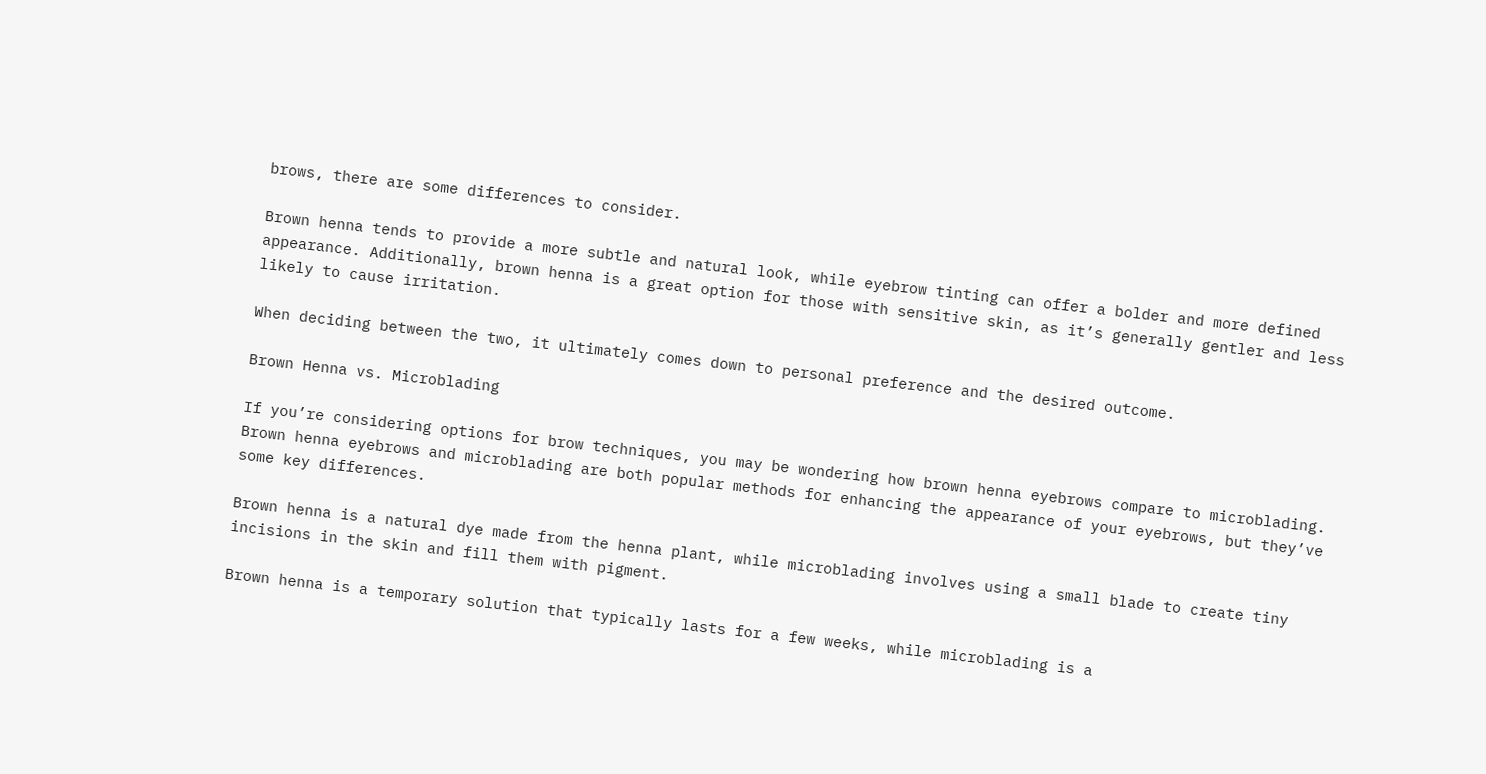brows, there are some differences to consider.

Brown henna tends to provide a more subtle and natural look, while eyebrow tinting can offer a bolder and more defined appearance. Additionally, brown henna is a great option for those with sensitive skin, as it’s generally gentler and less likely to cause irritation.

When deciding between the two, it ultimately comes down to personal preference and the desired outcome.

Brown Henna vs. Microblading

If you’re considering options for brow techniques, you may be wondering how brown henna eyebrows compare to microblading. Brown henna eyebrows and microblading are both popular methods for enhancing the appearance of your eyebrows, but they’ve some key differences.

Brown henna is a natural dye made from the henna plant, while microblading involves using a small blade to create tiny incisions in the skin and fill them with pigment.

Brown henna is a temporary solution that typically lasts for a few weeks, while microblading is a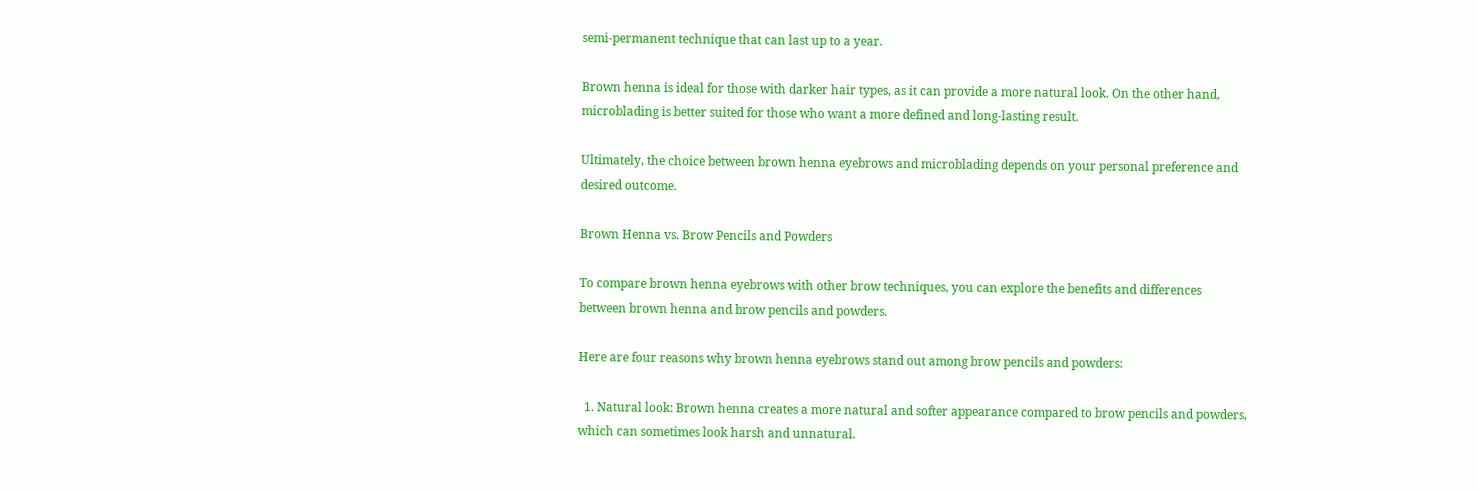semi-permanent technique that can last up to a year.

Brown henna is ideal for those with darker hair types, as it can provide a more natural look. On the other hand, microblading is better suited for those who want a more defined and long-lasting result.

Ultimately, the choice between brown henna eyebrows and microblading depends on your personal preference and desired outcome.

Brown Henna vs. Brow Pencils and Powders

To compare brown henna eyebrows with other brow techniques, you can explore the benefits and differences between brown henna and brow pencils and powders.

Here are four reasons why brown henna eyebrows stand out among brow pencils and powders:

  1. Natural look: Brown henna creates a more natural and softer appearance compared to brow pencils and powders, which can sometimes look harsh and unnatural.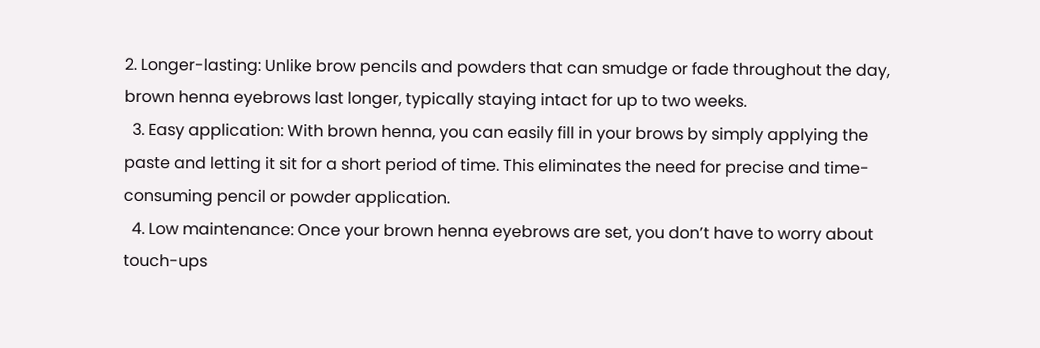2. Longer-lasting: Unlike brow pencils and powders that can smudge or fade throughout the day, brown henna eyebrows last longer, typically staying intact for up to two weeks.
  3. Easy application: With brown henna, you can easily fill in your brows by simply applying the paste and letting it sit for a short period of time. This eliminates the need for precise and time-consuming pencil or powder application.
  4. Low maintenance: Once your brown henna eyebrows are set, you don’t have to worry about touch-ups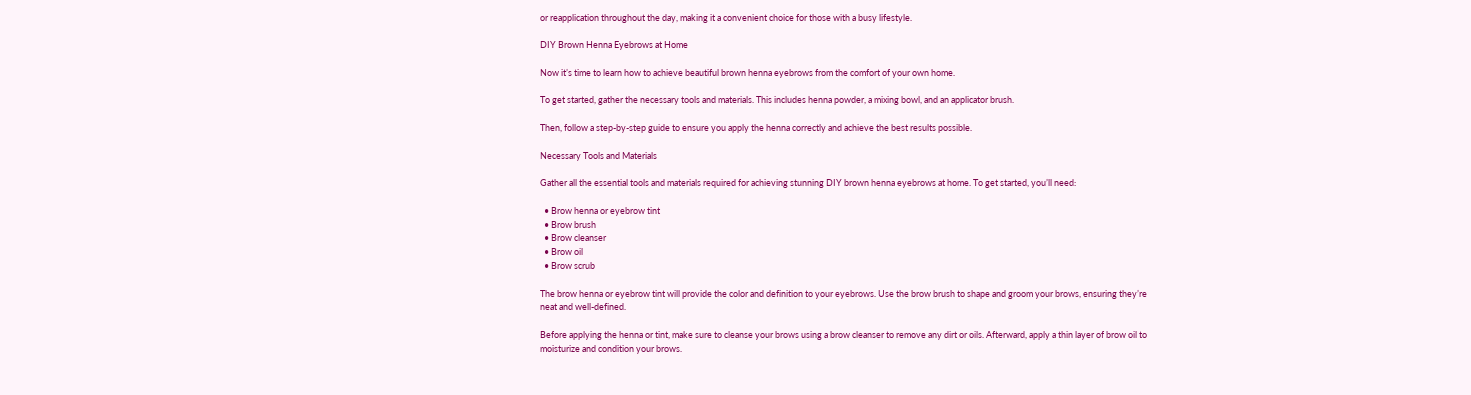or reapplication throughout the day, making it a convenient choice for those with a busy lifestyle.

DIY Brown Henna Eyebrows at Home

Now it’s time to learn how to achieve beautiful brown henna eyebrows from the comfort of your own home.

To get started, gather the necessary tools and materials. This includes henna powder, a mixing bowl, and an applicator brush.

Then, follow a step-by-step guide to ensure you apply the henna correctly and achieve the best results possible.

Necessary Tools and Materials

Gather all the essential tools and materials required for achieving stunning DIY brown henna eyebrows at home. To get started, you’ll need:

  • Brow henna or eyebrow tint
  • Brow brush
  • Brow cleanser
  • Brow oil
  • Brow scrub

The brow henna or eyebrow tint will provide the color and definition to your eyebrows. Use the brow brush to shape and groom your brows, ensuring they’re neat and well-defined.

Before applying the henna or tint, make sure to cleanse your brows using a brow cleanser to remove any dirt or oils. Afterward, apply a thin layer of brow oil to moisturize and condition your brows.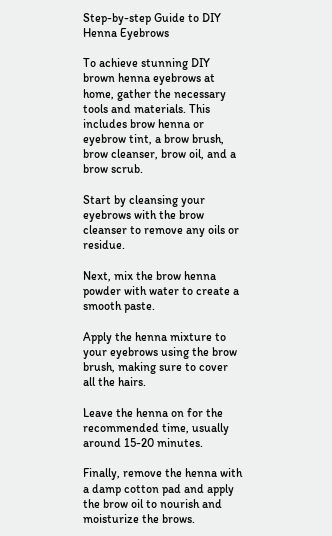Step-by-step Guide to DIY Henna Eyebrows

To achieve stunning DIY brown henna eyebrows at home, gather the necessary tools and materials. This includes brow henna or eyebrow tint, a brow brush, brow cleanser, brow oil, and a brow scrub.

Start by cleansing your eyebrows with the brow cleanser to remove any oils or residue.

Next, mix the brow henna powder with water to create a smooth paste.

Apply the henna mixture to your eyebrows using the brow brush, making sure to cover all the hairs.

Leave the henna on for the recommended time, usually around 15-20 minutes.

Finally, remove the henna with a damp cotton pad and apply the brow oil to nourish and moisturize the brows.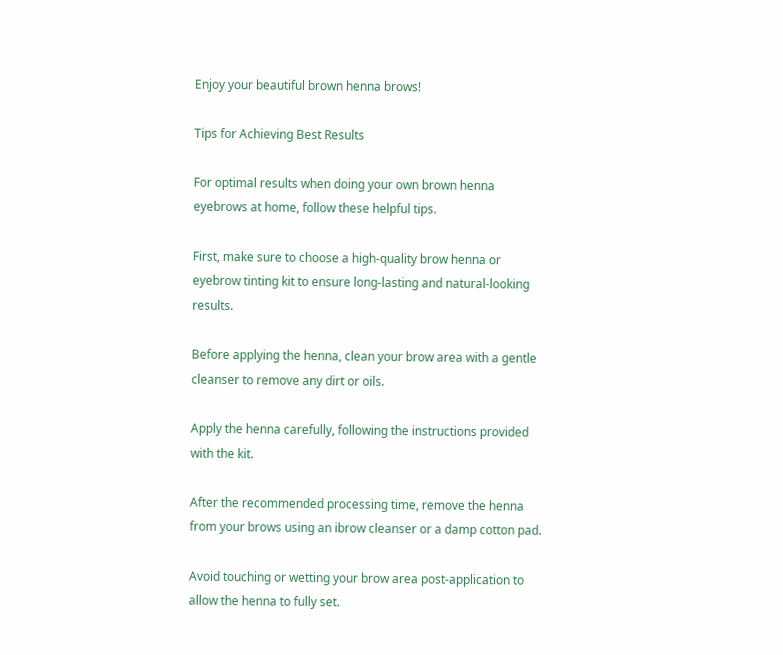Enjoy your beautiful brown henna brows!

Tips for Achieving Best Results

For optimal results when doing your own brown henna eyebrows at home, follow these helpful tips.

First, make sure to choose a high-quality brow henna or eyebrow tinting kit to ensure long-lasting and natural-looking results.

Before applying the henna, clean your brow area with a gentle cleanser to remove any dirt or oils.

Apply the henna carefully, following the instructions provided with the kit.

After the recommended processing time, remove the henna from your brows using an ibrow cleanser or a damp cotton pad.

Avoid touching or wetting your brow area post-application to allow the henna to fully set.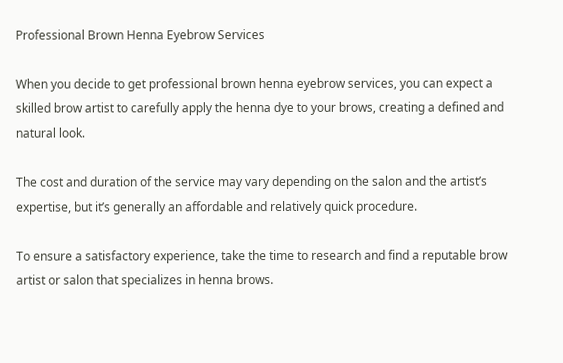Professional Brown Henna Eyebrow Services

When you decide to get professional brown henna eyebrow services, you can expect a skilled brow artist to carefully apply the henna dye to your brows, creating a defined and natural look.

The cost and duration of the service may vary depending on the salon and the artist’s expertise, but it’s generally an affordable and relatively quick procedure.

To ensure a satisfactory experience, take the time to research and find a reputable brow artist or salon that specializes in henna brows.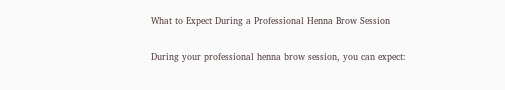What to Expect During a Professional Henna Brow Session

During your professional henna brow session, you can expect: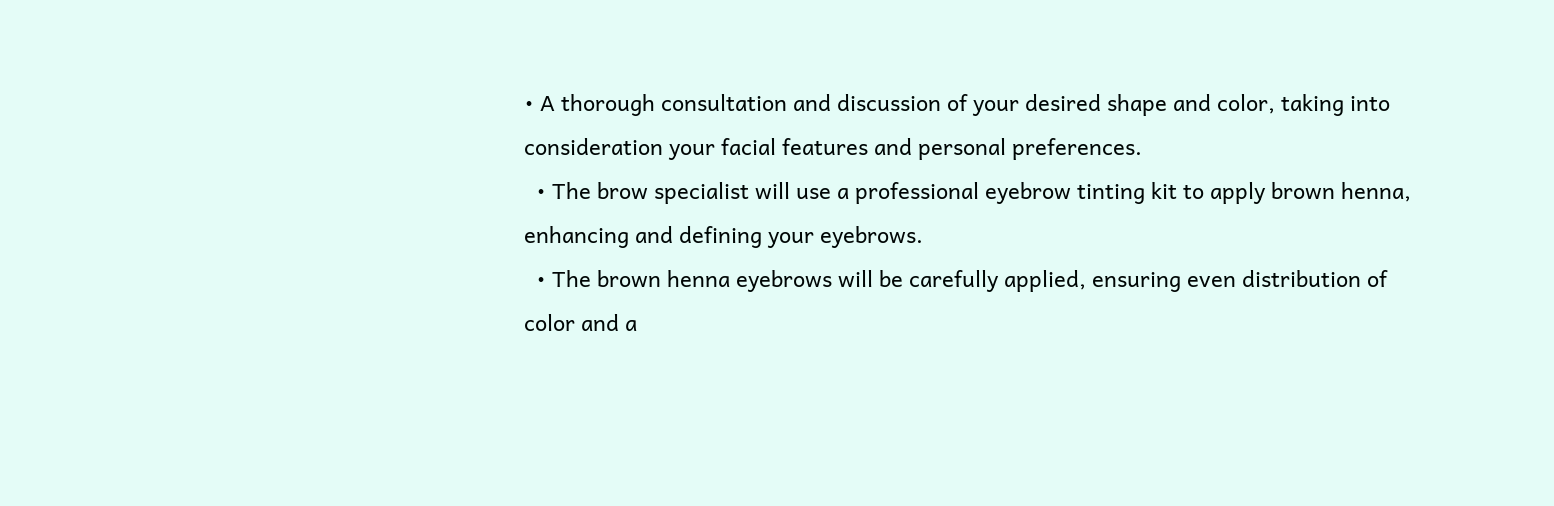• A thorough consultation and discussion of your desired shape and color, taking into consideration your facial features and personal preferences.
  • The brow specialist will use a professional eyebrow tinting kit to apply brown henna, enhancing and defining your eyebrows.
  • The brown henna eyebrows will be carefully applied, ensuring even distribution of color and a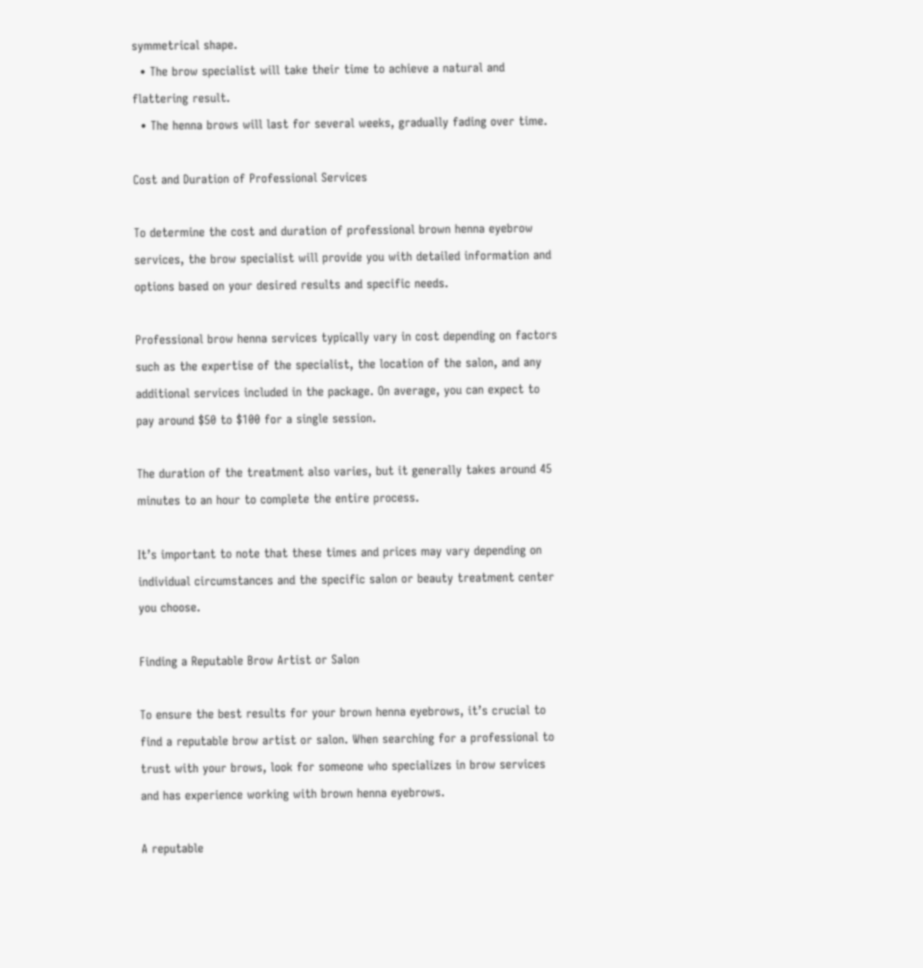symmetrical shape.
  • The brow specialist will take their time to achieve a natural and flattering result.
  • The henna brows will last for several weeks, gradually fading over time.

Cost and Duration of Professional Services

To determine the cost and duration of professional brown henna eyebrow services, the brow specialist will provide you with detailed information and options based on your desired results and specific needs.

Professional brow henna services typically vary in cost depending on factors such as the expertise of the specialist, the location of the salon, and any additional services included in the package. On average, you can expect to pay around $50 to $100 for a single session.

The duration of the treatment also varies, but it generally takes around 45 minutes to an hour to complete the entire process.

It’s important to note that these times and prices may vary depending on individual circumstances and the specific salon or beauty treatment center you choose.

Finding a Reputable Brow Artist or Salon

To ensure the best results for your brown henna eyebrows, it’s crucial to find a reputable brow artist or salon. When searching for a professional to trust with your brows, look for someone who specializes in brow services and has experience working with brown henna eyebrows.

A reputable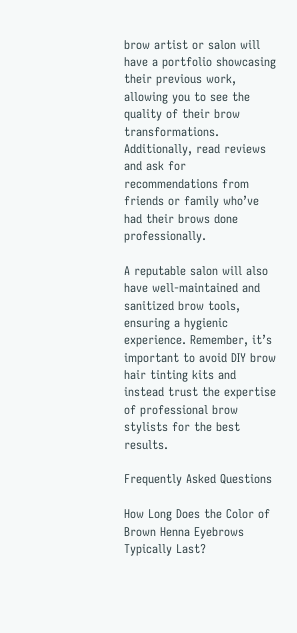brow artist or salon will have a portfolio showcasing their previous work, allowing you to see the quality of their brow transformations. Additionally, read reviews and ask for recommendations from friends or family who’ve had their brows done professionally.

A reputable salon will also have well-maintained and sanitized brow tools, ensuring a hygienic experience. Remember, it’s important to avoid DIY brow hair tinting kits and instead trust the expertise of professional brow stylists for the best results.

Frequently Asked Questions

How Long Does the Color of Brown Henna Eyebrows Typically Last?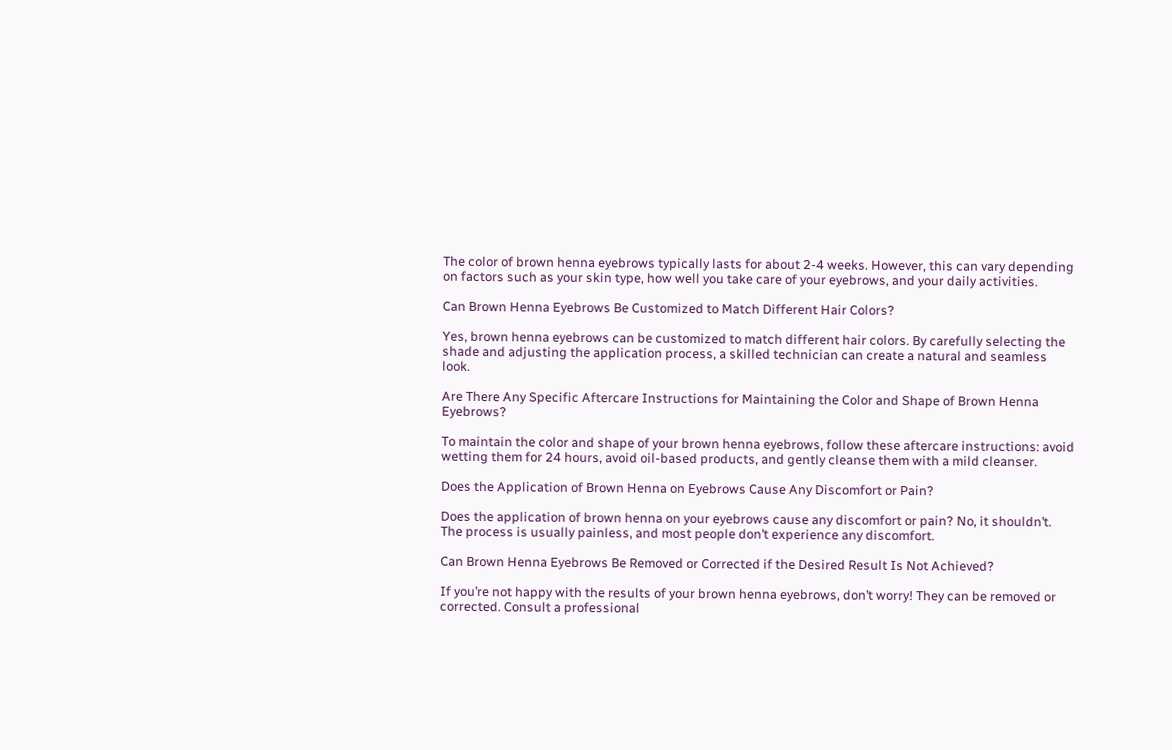The color of brown henna eyebrows typically lasts for about 2-4 weeks. However, this can vary depending on factors such as your skin type, how well you take care of your eyebrows, and your daily activities.

Can Brown Henna Eyebrows Be Customized to Match Different Hair Colors?

Yes, brown henna eyebrows can be customized to match different hair colors. By carefully selecting the shade and adjusting the application process, a skilled technician can create a natural and seamless look.

Are There Any Specific Aftercare Instructions for Maintaining the Color and Shape of Brown Henna Eyebrows?

To maintain the color and shape of your brown henna eyebrows, follow these aftercare instructions: avoid wetting them for 24 hours, avoid oil-based products, and gently cleanse them with a mild cleanser.

Does the Application of Brown Henna on Eyebrows Cause Any Discomfort or Pain?

Does the application of brown henna on your eyebrows cause any discomfort or pain? No, it shouldn’t. The process is usually painless, and most people don’t experience any discomfort.

Can Brown Henna Eyebrows Be Removed or Corrected if the Desired Result Is Not Achieved?

If you’re not happy with the results of your brown henna eyebrows, don’t worry! They can be removed or corrected. Consult a professional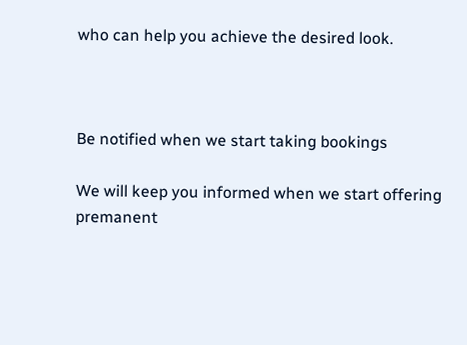who can help you achieve the desired look.



Be notified when we start taking bookings

We will keep you informed when we start offering premanent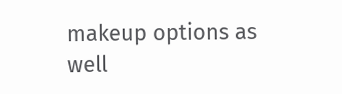makeup options as well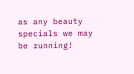as any beauty specials we may be running!